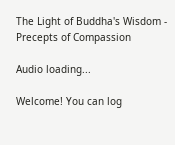The Light of Buddha's Wisdom - Precepts of Compassion

Audio loading...

Welcome! You can log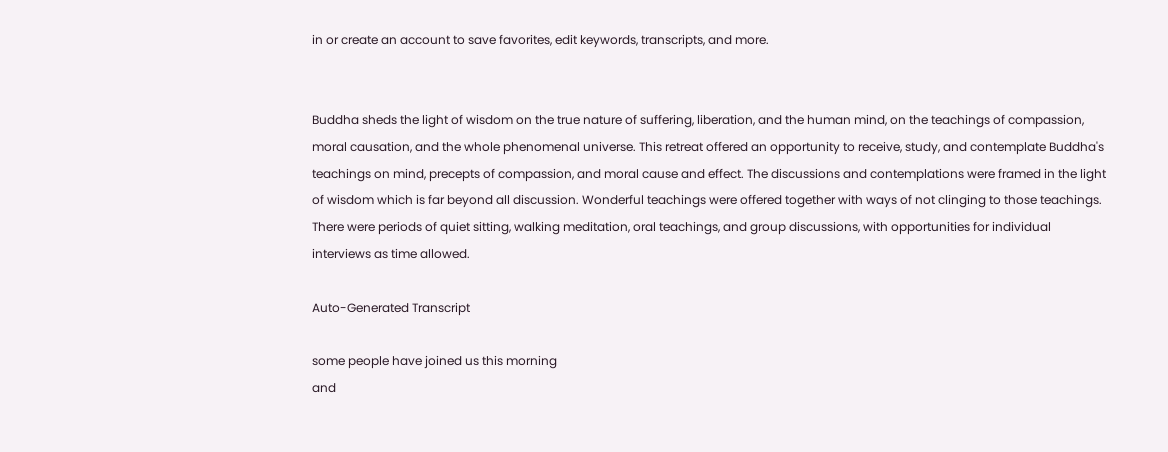in or create an account to save favorites, edit keywords, transcripts, and more.


Buddha sheds the light of wisdom on the true nature of suffering, liberation, and the human mind, on the teachings of compassion, moral causation, and the whole phenomenal universe. This retreat offered an opportunity to receive, study, and contemplate Buddha's teachings on mind, precepts of compassion, and moral cause and effect. The discussions and contemplations were framed in the light of wisdom which is far beyond all discussion. Wonderful teachings were offered together with ways of not clinging to those teachings. There were periods of quiet sitting, walking meditation, oral teachings, and group discussions, with opportunities for individual interviews as time allowed.

Auto-Generated Transcript

some people have joined us this morning
and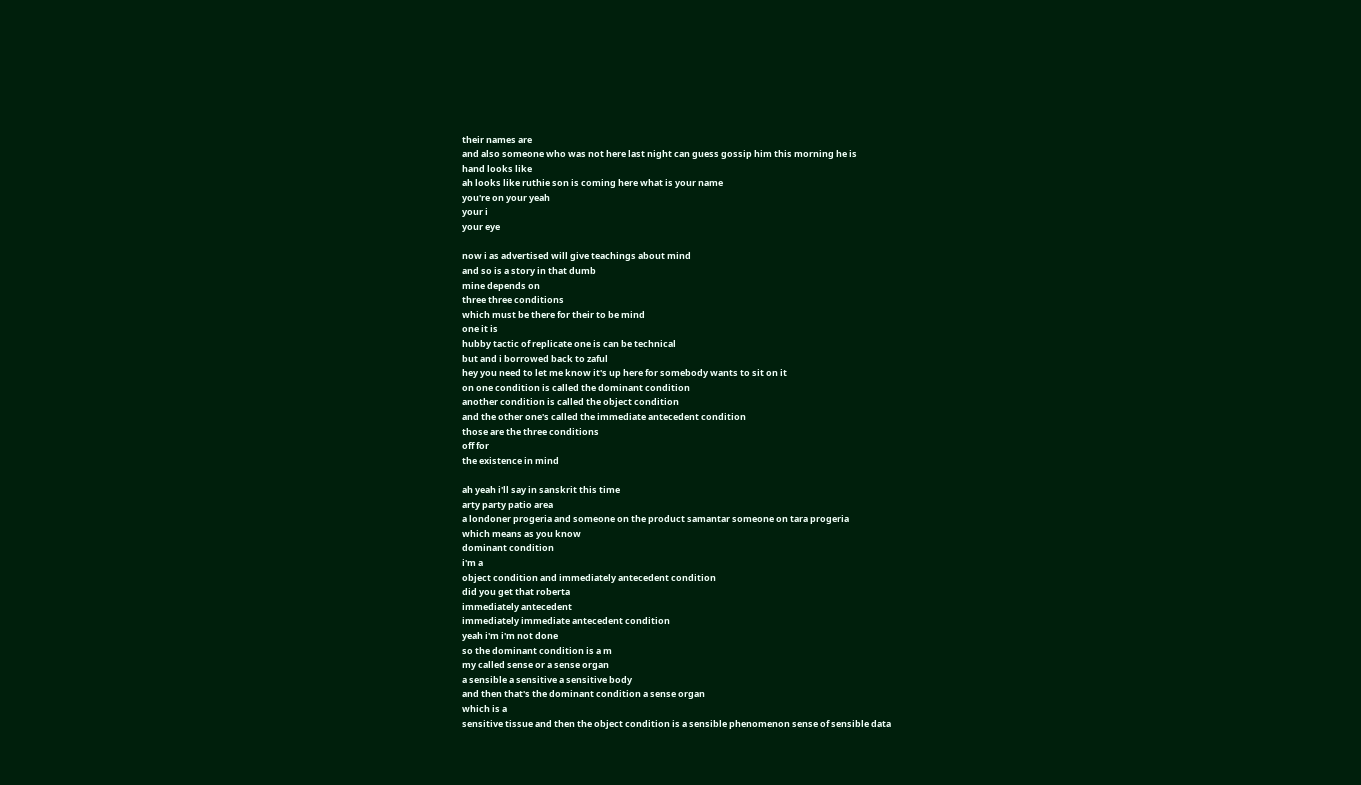their names are
and also someone who was not here last night can guess gossip him this morning he is
hand looks like
ah looks like ruthie son is coming here what is your name
you're on your yeah
your i
your eye

now i as advertised will give teachings about mind
and so is a story in that dumb
mine depends on
three three conditions
which must be there for their to be mind
one it is
hubby tactic of replicate one is can be technical
but and i borrowed back to zaful
hey you need to let me know it's up here for somebody wants to sit on it
on one condition is called the dominant condition
another condition is called the object condition
and the other one's called the immediate antecedent condition
those are the three conditions
off for
the existence in mind

ah yeah i'll say in sanskrit this time
arty party patio area
a londoner progeria and someone on the product samantar someone on tara progeria
which means as you know
dominant condition
i'm a
object condition and immediately antecedent condition
did you get that roberta
immediately antecedent
immediately immediate antecedent condition
yeah i'm i'm not done
so the dominant condition is a m
my called sense or a sense organ
a sensible a sensitive a sensitive body
and then that's the dominant condition a sense organ
which is a
sensitive tissue and then the object condition is a sensible phenomenon sense of sensible data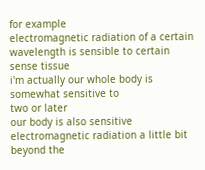for example
electromagnetic radiation of a certain wavelength is sensible to certain sense tissue
i'm actually our whole body is somewhat sensitive to
two or later
our body is also sensitive
electromagnetic radiation a little bit
beyond the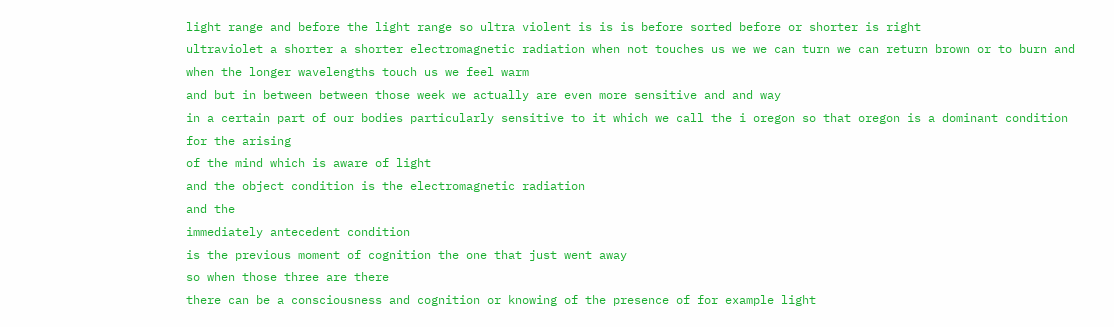light range and before the light range so ultra violent is is is before sorted before or shorter is right
ultraviolet a shorter a shorter electromagnetic radiation when not touches us we we can turn we can return brown or to burn and when the longer wavelengths touch us we feel warm
and but in between between those week we actually are even more sensitive and and way
in a certain part of our bodies particularly sensitive to it which we call the i oregon so that oregon is a dominant condition for the arising
of the mind which is aware of light
and the object condition is the electromagnetic radiation
and the
immediately antecedent condition
is the previous moment of cognition the one that just went away
so when those three are there
there can be a consciousness and cognition or knowing of the presence of for example light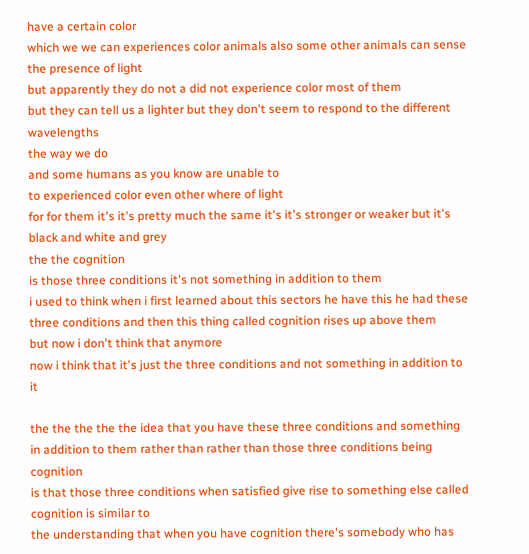have a certain color
which we we can experiences color animals also some other animals can sense the presence of light
but apparently they do not a did not experience color most of them
but they can tell us a lighter but they don't seem to respond to the different wavelengths
the way we do
and some humans as you know are unable to
to experienced color even other where of light
for for them it's it's pretty much the same it's it's stronger or weaker but it's black and white and grey
the the cognition
is those three conditions it's not something in addition to them
i used to think when i first learned about this sectors he have this he had these three conditions and then this thing called cognition rises up above them
but now i don't think that anymore
now i think that it's just the three conditions and not something in addition to it

the the the the the idea that you have these three conditions and something in addition to them rather than rather than those three conditions being cognition
is that those three conditions when satisfied give rise to something else called cognition is similar to
the understanding that when you have cognition there's somebody who has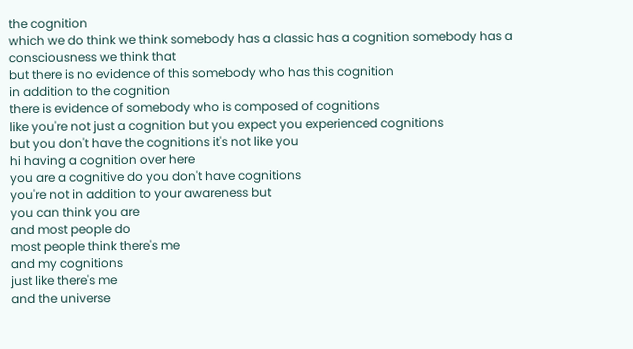the cognition
which we do think we think somebody has a classic has a cognition somebody has a consciousness we think that
but there is no evidence of this somebody who has this cognition
in addition to the cognition
there is evidence of somebody who is composed of cognitions
like you're not just a cognition but you expect you experienced cognitions
but you don't have the cognitions it's not like you
hi having a cognition over here
you are a cognitive do you don't have cognitions
you're not in addition to your awareness but
you can think you are
and most people do
most people think there's me
and my cognitions
just like there's me
and the universe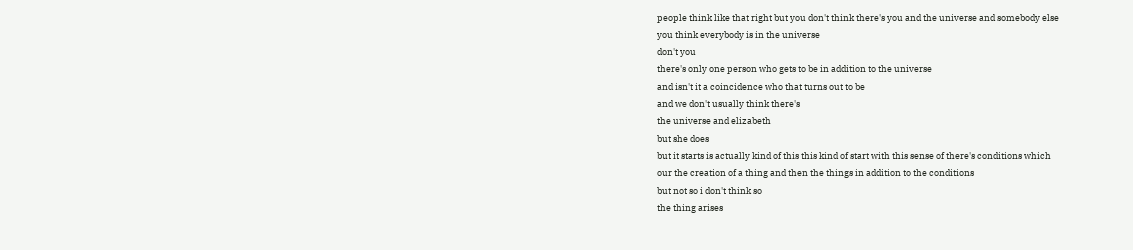people think like that right but you don't think there's you and the universe and somebody else
you think everybody is in the universe
don't you
there's only one person who gets to be in addition to the universe
and isn't it a coincidence who that turns out to be
and we don't usually think there's
the universe and elizabeth
but she does
but it starts is actually kind of this this kind of start with this sense of there's conditions which
our the creation of a thing and then the things in addition to the conditions
but not so i don't think so
the thing arises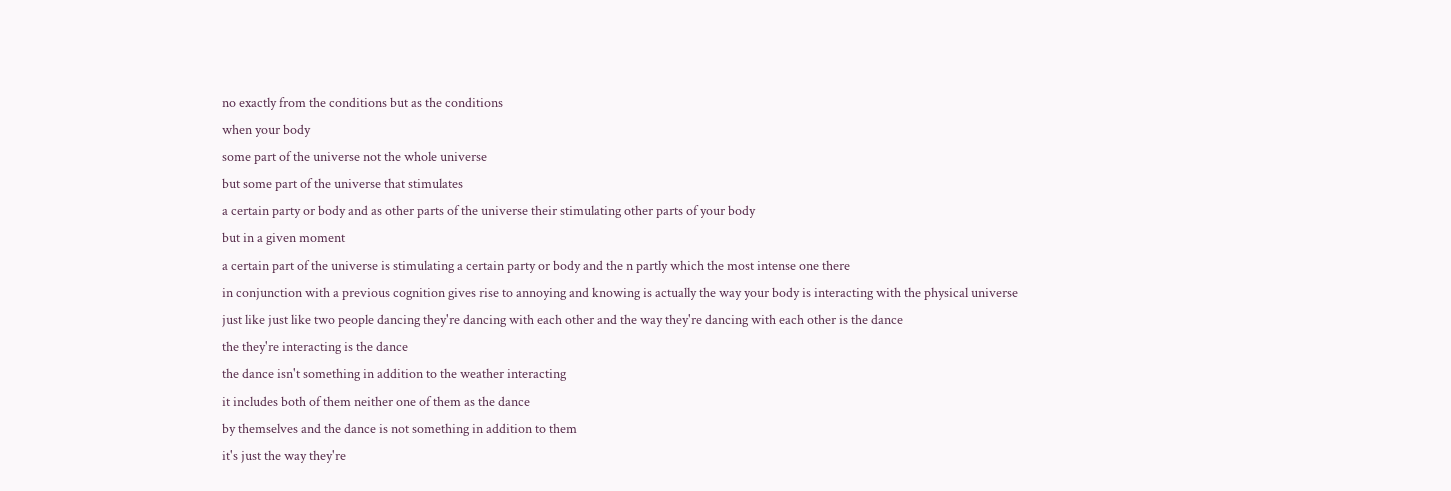no exactly from the conditions but as the conditions
when your body
some part of the universe not the whole universe
but some part of the universe that stimulates
a certain party or body and as other parts of the universe their stimulating other parts of your body
but in a given moment
a certain part of the universe is stimulating a certain party or body and the n partly which the most intense one there
in conjunction with a previous cognition gives rise to annoying and knowing is actually the way your body is interacting with the physical universe
just like just like two people dancing they're dancing with each other and the way they're dancing with each other is the dance
the they're interacting is the dance
the dance isn't something in addition to the weather interacting
it includes both of them neither one of them as the dance
by themselves and the dance is not something in addition to them
it's just the way they're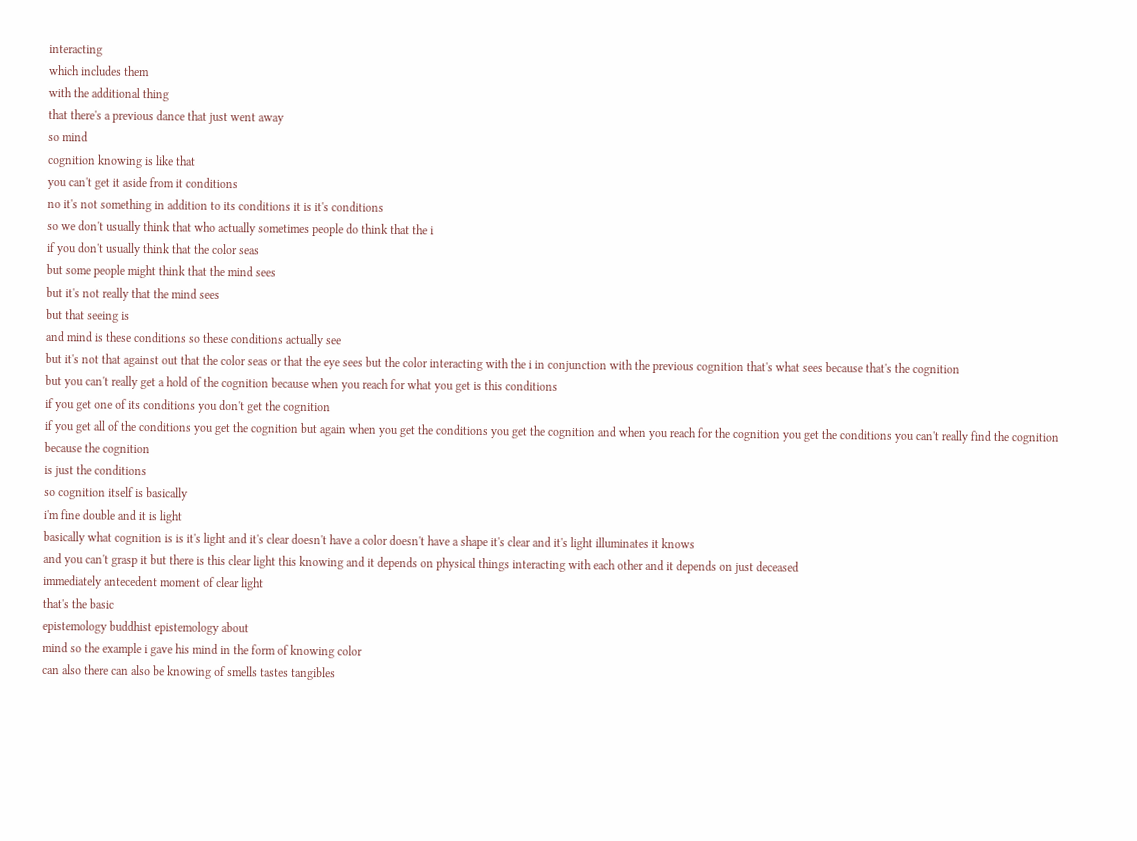interacting
which includes them
with the additional thing
that there's a previous dance that just went away
so mind
cognition knowing is like that
you can't get it aside from it conditions
no it's not something in addition to its conditions it is it's conditions
so we don't usually think that who actually sometimes people do think that the i
if you don't usually think that the color seas
but some people might think that the mind sees
but it's not really that the mind sees
but that seeing is
and mind is these conditions so these conditions actually see
but it's not that against out that the color seas or that the eye sees but the color interacting with the i in conjunction with the previous cognition that's what sees because that's the cognition
but you can't really get a hold of the cognition because when you reach for what you get is this conditions
if you get one of its conditions you don't get the cognition
if you get all of the conditions you get the cognition but again when you get the conditions you get the cognition and when you reach for the cognition you get the conditions you can't really find the cognition because the cognition
is just the conditions
so cognition itself is basically
i'm fine double and it is light
basically what cognition is is it's light and it's clear doesn't have a color doesn't have a shape it's clear and it's light illuminates it knows
and you can't grasp it but there is this clear light this knowing and it depends on physical things interacting with each other and it depends on just deceased
immediately antecedent moment of clear light
that's the basic
epistemology buddhist epistemology about
mind so the example i gave his mind in the form of knowing color
can also there can also be knowing of smells tastes tangibles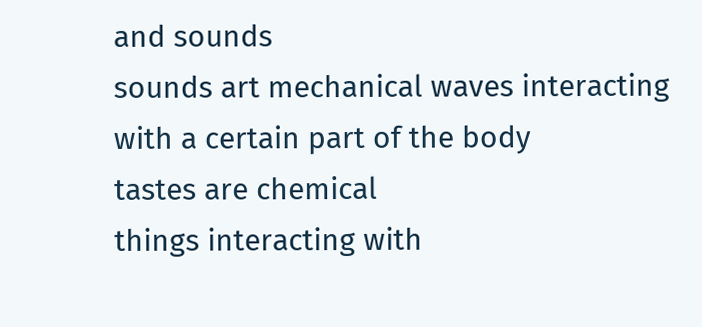and sounds
sounds art mechanical waves interacting with a certain part of the body
tastes are chemical
things interacting with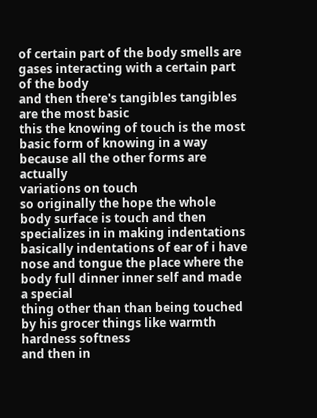of certain part of the body smells are gases interacting with a certain part of the body
and then there's tangibles tangibles are the most basic
this the knowing of touch is the most basic form of knowing in a way
because all the other forms are actually
variations on touch
so originally the hope the whole body surface is touch and then specializes in in making indentations basically indentations of ear of i have nose and tongue the place where the body full dinner inner self and made a special
thing other than than being touched by his grocer things like warmth hardness softness
and then in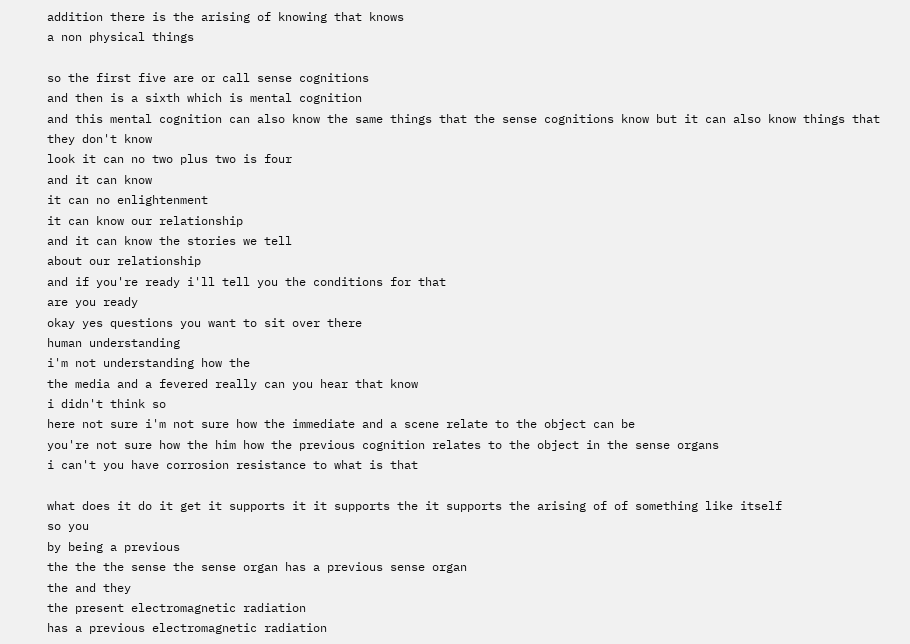addition there is the arising of knowing that knows
a non physical things

so the first five are or call sense cognitions
and then is a sixth which is mental cognition
and this mental cognition can also know the same things that the sense cognitions know but it can also know things that they don't know
look it can no two plus two is four
and it can know
it can no enlightenment
it can know our relationship
and it can know the stories we tell
about our relationship
and if you're ready i'll tell you the conditions for that
are you ready
okay yes questions you want to sit over there
human understanding
i'm not understanding how the
the media and a fevered really can you hear that know
i didn't think so
here not sure i'm not sure how the immediate and a scene relate to the object can be
you're not sure how the him how the previous cognition relates to the object in the sense organs
i can't you have corrosion resistance to what is that

what does it do it get it supports it it supports the it supports the arising of of something like itself
so you
by being a previous
the the the sense the sense organ has a previous sense organ
the and they
the present electromagnetic radiation
has a previous electromagnetic radiation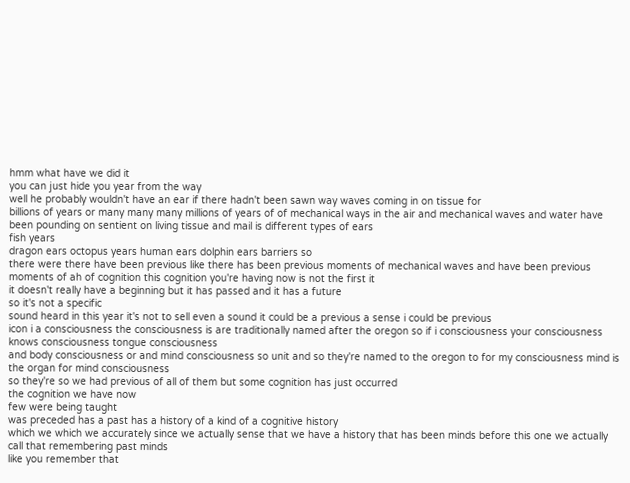hmm what have we did it
you can just hide you year from the way
well he probably wouldn't have an ear if there hadn't been sawn way waves coming in on tissue for
billions of years or many many many millions of years of of mechanical ways in the air and mechanical waves and water have been pounding on sentient on living tissue and mail is different types of ears
fish years
dragon ears octopus years human ears dolphin ears barriers so
there were there have been previous like there has been previous moments of mechanical waves and have been previous moments of ah of cognition this cognition you're having now is not the first it
it doesn't really have a beginning but it has passed and it has a future
so it's not a specific
sound heard in this year it's not to sell even a sound it could be a previous a sense i could be previous
icon i a consciousness the consciousness is are traditionally named after the oregon so if i consciousness your consciousness knows consciousness tongue consciousness
and body consciousness or and mind consciousness so unit and so they're named to the oregon to for my consciousness mind is the organ for mind consciousness
so they're so we had previous of all of them but some cognition has just occurred
the cognition we have now
few were being taught
was preceded has a past has a history of a kind of a cognitive history
which we which we accurately since we actually sense that we have a history that has been minds before this one we actually call that remembering past minds
like you remember that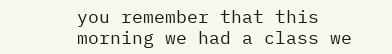you remember that this morning we had a class we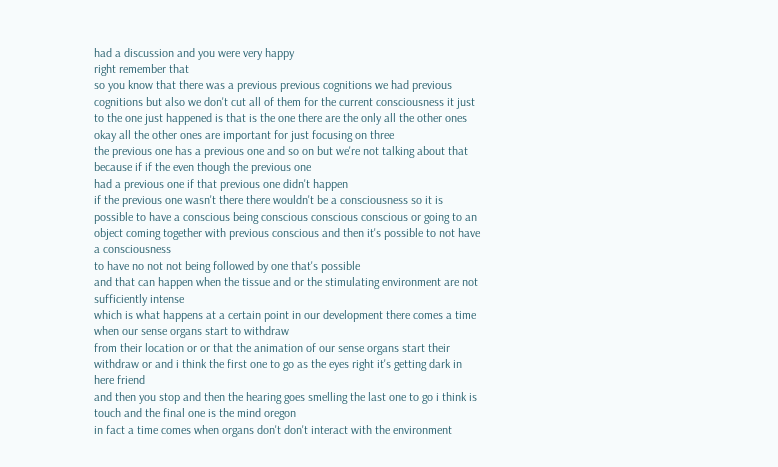had a discussion and you were very happy
right remember that
so you know that there was a previous previous cognitions we had previous cognitions but also we don't cut all of them for the current consciousness it just to the one just happened is that is the one there are the only all the other ones okay all the other ones are important for just focusing on three
the previous one has a previous one and so on but we're not talking about that because if if the even though the previous one
had a previous one if that previous one didn't happen
if the previous one wasn't there there wouldn't be a consciousness so it is possible to have a conscious being conscious conscious conscious or going to an object coming together with previous conscious and then it's possible to not have a consciousness
to have no not not being followed by one that's possible
and that can happen when the tissue and or the stimulating environment are not sufficiently intense
which is what happens at a certain point in our development there comes a time when our sense organs start to withdraw
from their location or or that the animation of our sense organs start their withdraw or and i think the first one to go as the eyes right it's getting dark in here friend
and then you stop and then the hearing goes smelling the last one to go i think is touch and the final one is the mind oregon
in fact a time comes when organs don't don't interact with the environment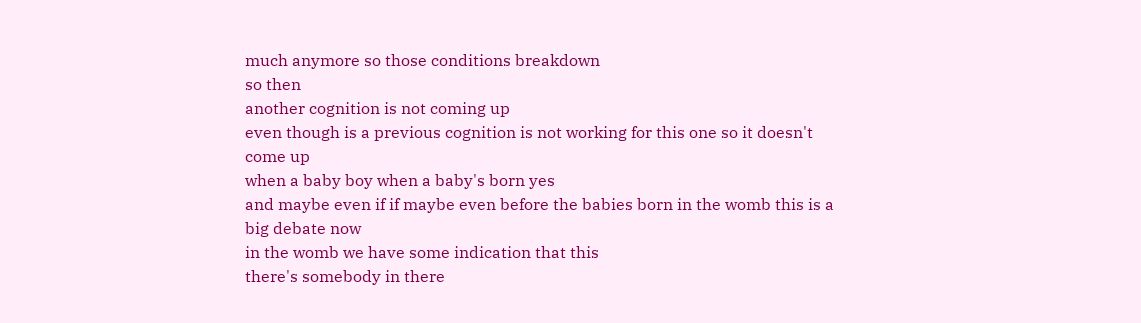much anymore so those conditions breakdown
so then
another cognition is not coming up
even though is a previous cognition is not working for this one so it doesn't come up
when a baby boy when a baby's born yes
and maybe even if if maybe even before the babies born in the womb this is a big debate now
in the womb we have some indication that this
there's somebody in there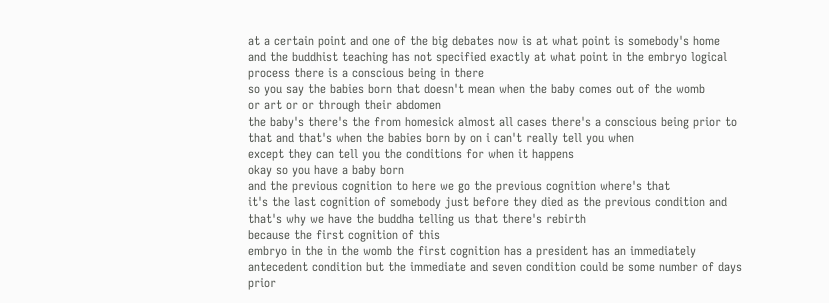at a certain point and one of the big debates now is at what point is somebody's home
and the buddhist teaching has not specified exactly at what point in the embryo logical process there is a conscious being in there
so you say the babies born that doesn't mean when the baby comes out of the womb
or art or or through their abdomen
the baby's there's the from homesick almost all cases there's a conscious being prior to that and that's when the babies born by on i can't really tell you when
except they can tell you the conditions for when it happens
okay so you have a baby born
and the previous cognition to here we go the previous cognition where's that
it's the last cognition of somebody just before they died as the previous condition and that's why we have the buddha telling us that there's rebirth
because the first cognition of this
embryo in the in the womb the first cognition has a president has an immediately antecedent condition but the immediate and seven condition could be some number of days prior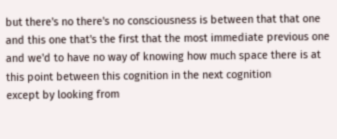but there's no there's no consciousness is between that that one and this one that's the first that the most immediate previous one
and we'd to have no way of knowing how much space there is at this point between this cognition in the next cognition
except by looking from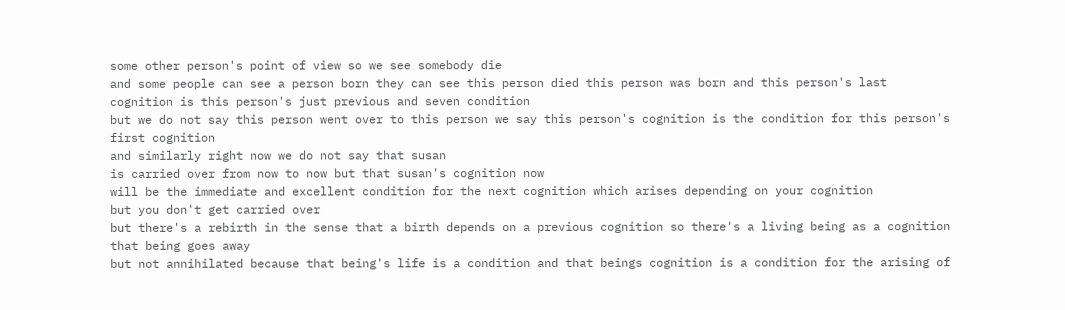some other person's point of view so we see somebody die
and some people can see a person born they can see this person died this person was born and this person's last cognition is this person's just previous and seven condition
but we do not say this person went over to this person we say this person's cognition is the condition for this person's first cognition
and similarly right now we do not say that susan
is carried over from now to now but that susan's cognition now
will be the immediate and excellent condition for the next cognition which arises depending on your cognition
but you don't get carried over
but there's a rebirth in the sense that a birth depends on a previous cognition so there's a living being as a cognition that being goes away
but not annihilated because that being's life is a condition and that beings cognition is a condition for the arising of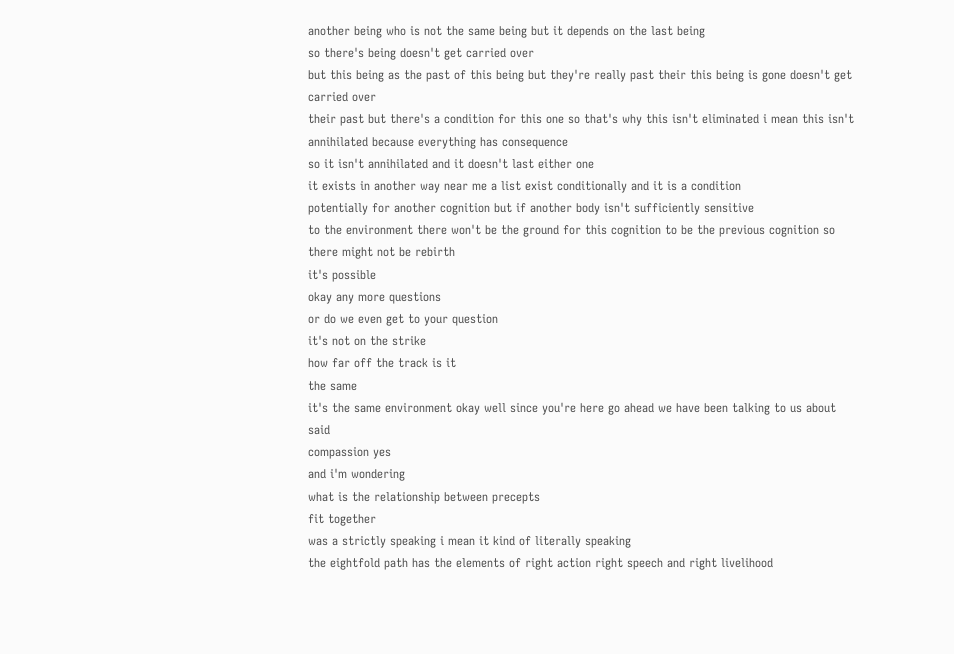another being who is not the same being but it depends on the last being
so there's being doesn't get carried over
but this being as the past of this being but they're really past their this being is gone doesn't get carried over
their past but there's a condition for this one so that's why this isn't eliminated i mean this isn't annihilated because everything has consequence
so it isn't annihilated and it doesn't last either one
it exists in another way near me a list exist conditionally and it is a condition
potentially for another cognition but if another body isn't sufficiently sensitive
to the environment there won't be the ground for this cognition to be the previous cognition so there might not be rebirth
it's possible
okay any more questions
or do we even get to your question
it's not on the strike
how far off the track is it
the same
it's the same environment okay well since you're here go ahead we have been talking to us about said
compassion yes
and i'm wondering
what is the relationship between precepts
fit together
was a strictly speaking i mean it kind of literally speaking
the eightfold path has the elements of right action right speech and right livelihood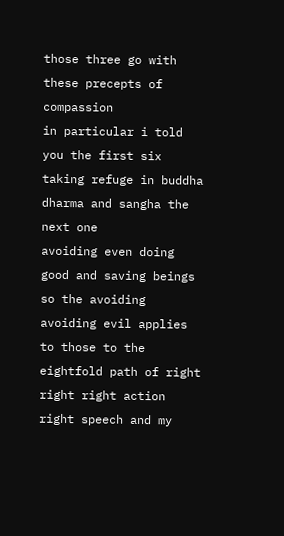those three go with these precepts of compassion
in particular i told you the first six taking refuge in buddha dharma and sangha the next one
avoiding even doing good and saving beings
so the avoiding avoiding evil applies to those to the eightfold path of right right right action right speech and my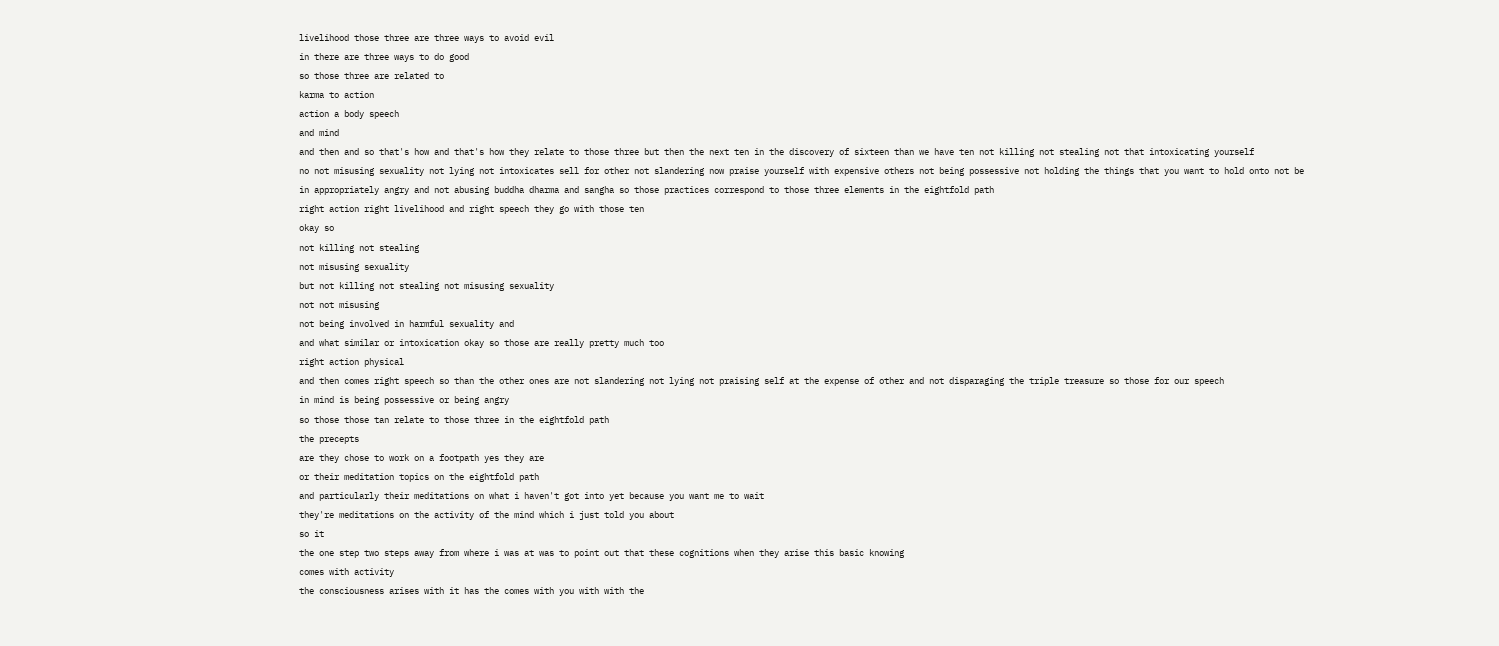livelihood those three are three ways to avoid evil
in there are three ways to do good
so those three are related to
karma to action
action a body speech
and mind
and then and so that's how and that's how they relate to those three but then the next ten in the discovery of sixteen than we have ten not killing not stealing not that intoxicating yourself
no not misusing sexuality not lying not intoxicates sell for other not slandering now praise yourself with expensive others not being possessive not holding the things that you want to hold onto not be
in appropriately angry and not abusing buddha dharma and sangha so those practices correspond to those three elements in the eightfold path
right action right livelihood and right speech they go with those ten
okay so
not killing not stealing
not misusing sexuality
but not killing not stealing not misusing sexuality
not not misusing
not being involved in harmful sexuality and
and what similar or intoxication okay so those are really pretty much too
right action physical
and then comes right speech so than the other ones are not slandering not lying not praising self at the expense of other and not disparaging the triple treasure so those for our speech
in mind is being possessive or being angry
so those those tan relate to those three in the eightfold path
the precepts
are they chose to work on a footpath yes they are
or their meditation topics on the eightfold path
and particularly their meditations on what i haven't got into yet because you want me to wait
they're meditations on the activity of the mind which i just told you about
so it
the one step two steps away from where i was at was to point out that these cognitions when they arise this basic knowing
comes with activity
the consciousness arises with it has the comes with you with with the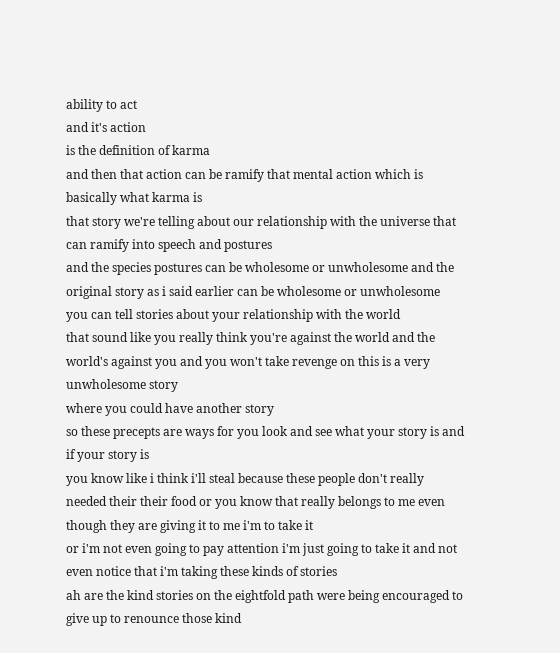ability to act
and it's action
is the definition of karma
and then that action can be ramify that mental action which is basically what karma is
that story we're telling about our relationship with the universe that can ramify into speech and postures
and the species postures can be wholesome or unwholesome and the original story as i said earlier can be wholesome or unwholesome
you can tell stories about your relationship with the world
that sound like you really think you're against the world and the world's against you and you won't take revenge on this is a very unwholesome story
where you could have another story
so these precepts are ways for you look and see what your story is and if your story is
you know like i think i'll steal because these people don't really needed their their food or you know that really belongs to me even though they are giving it to me i'm to take it
or i'm not even going to pay attention i'm just going to take it and not even notice that i'm taking these kinds of stories
ah are the kind stories on the eightfold path were being encouraged to give up to renounce those kind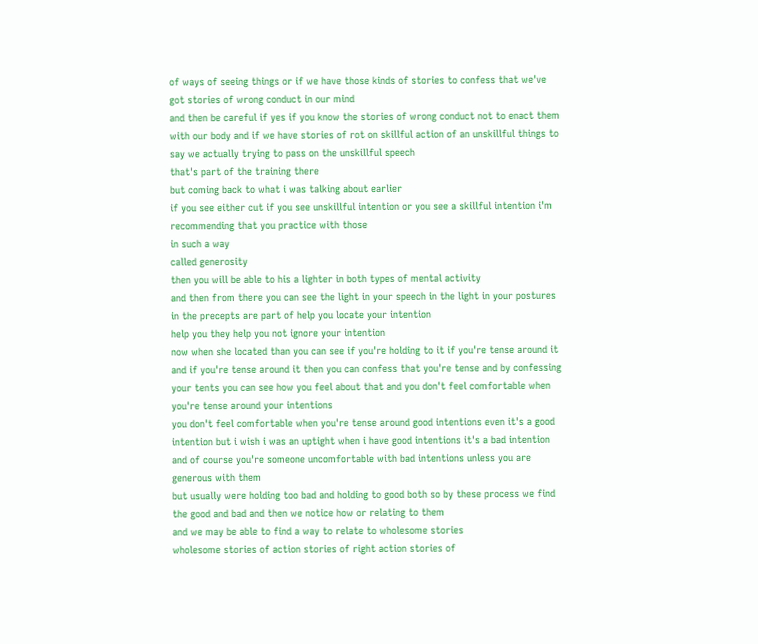of ways of seeing things or if we have those kinds of stories to confess that we've got stories of wrong conduct in our mind
and then be careful if yes if you know the stories of wrong conduct not to enact them with our body and if we have stories of rot on skillful action of an unskillful things to say we actually trying to pass on the unskillful speech
that's part of the training there
but coming back to what i was talking about earlier
if you see either cut if you see unskillful intention or you see a skillful intention i'm recommending that you practice with those
in such a way
called generosity
then you will be able to his a lighter in both types of mental activity
and then from there you can see the light in your speech in the light in your postures
in the precepts are part of help you locate your intention
help you they help you not ignore your intention
now when she located than you can see if you're holding to it if you're tense around it and if you're tense around it then you can confess that you're tense and by confessing your tents you can see how you feel about that and you don't feel comfortable when you're tense around your intentions
you don't feel comfortable when you're tense around good intentions even it's a good intention but i wish i was an uptight when i have good intentions it's a bad intention and of course you're someone uncomfortable with bad intentions unless you are generous with them
but usually were holding too bad and holding to good both so by these process we find the good and bad and then we notice how or relating to them
and we may be able to find a way to relate to wholesome stories
wholesome stories of action stories of right action stories of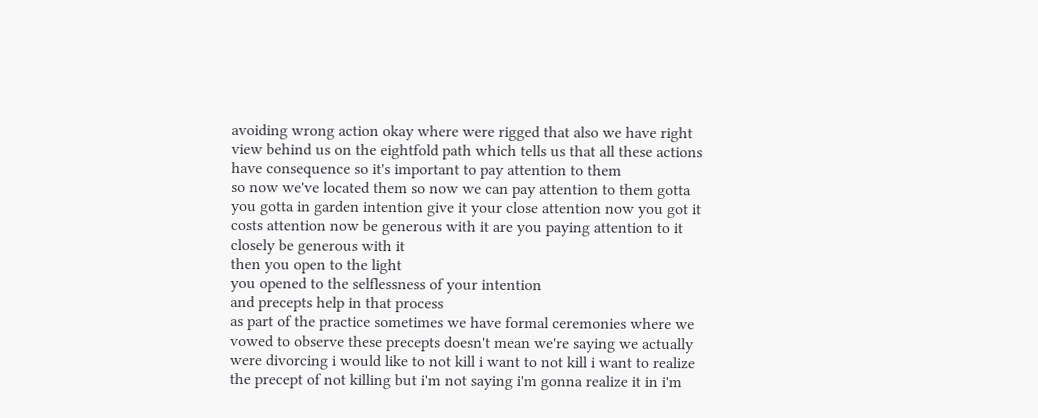avoiding wrong action okay where were rigged that also we have right view behind us on the eightfold path which tells us that all these actions have consequence so it's important to pay attention to them
so now we've located them so now we can pay attention to them gotta you gotta in garden intention give it your close attention now you got it costs attention now be generous with it are you paying attention to it closely be generous with it
then you open to the light
you opened to the selflessness of your intention
and precepts help in that process
as part of the practice sometimes we have formal ceremonies where we vowed to observe these precepts doesn't mean we're saying we actually were divorcing i would like to not kill i want to not kill i want to realize the precept of not killing but i'm not saying i'm gonna realize it in i'm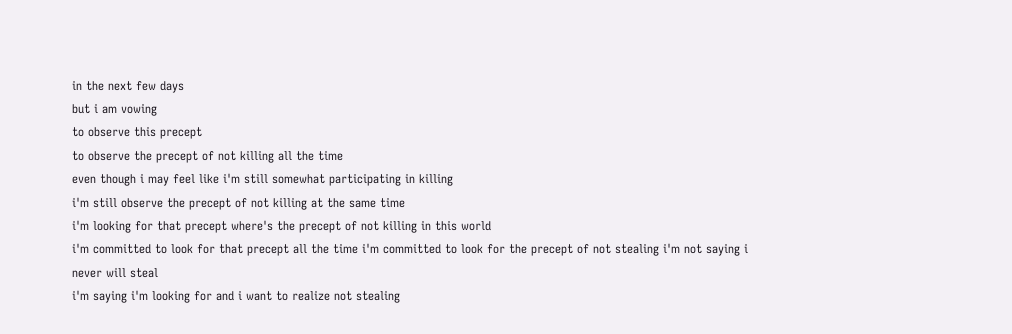in the next few days
but i am vowing
to observe this precept
to observe the precept of not killing all the time
even though i may feel like i'm still somewhat participating in killing
i'm still observe the precept of not killing at the same time
i'm looking for that precept where's the precept of not killing in this world
i'm committed to look for that precept all the time i'm committed to look for the precept of not stealing i'm not saying i never will steal
i'm saying i'm looking for and i want to realize not stealing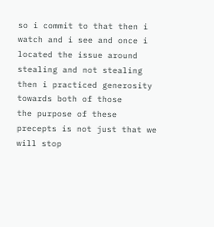so i commit to that then i watch and i see and once i located the issue around stealing and not stealing then i practiced generosity towards both of those
the purpose of these precepts is not just that we will stop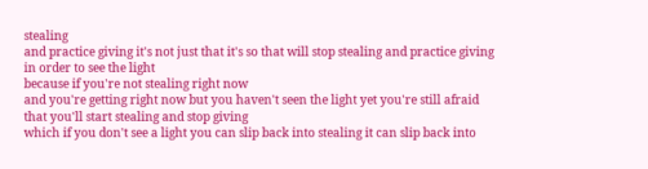stealing
and practice giving it's not just that it's so that will stop stealing and practice giving in order to see the light
because if you're not stealing right now
and you're getting right now but you haven't seen the light yet you're still afraid that you'll start stealing and stop giving
which if you don't see a light you can slip back into stealing it can slip back into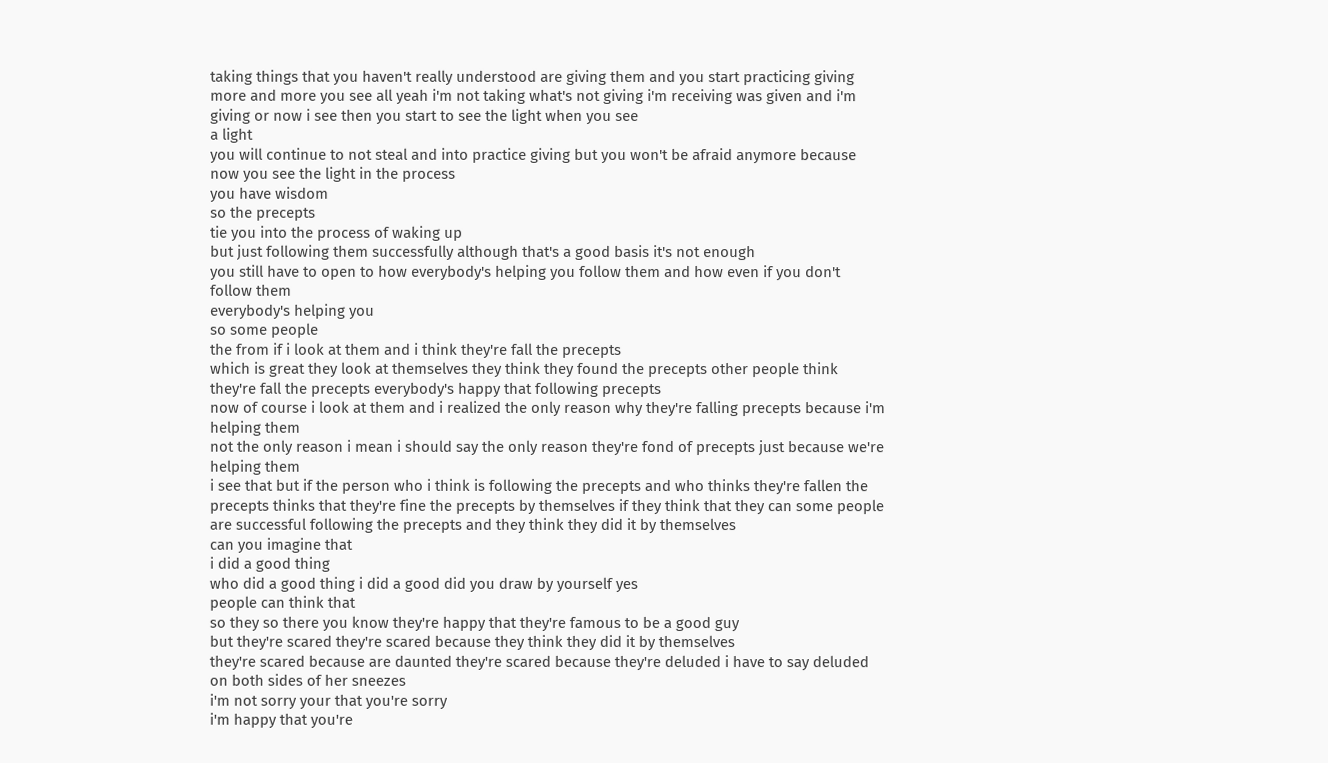taking things that you haven't really understood are giving them and you start practicing giving more and more you see all yeah i'm not taking what's not giving i'm receiving was given and i'm giving or now i see then you start to see the light when you see
a light
you will continue to not steal and into practice giving but you won't be afraid anymore because now you see the light in the process
you have wisdom
so the precepts
tie you into the process of waking up
but just following them successfully although that's a good basis it's not enough
you still have to open to how everybody's helping you follow them and how even if you don't follow them
everybody's helping you
so some people
the from if i look at them and i think they're fall the precepts
which is great they look at themselves they think they found the precepts other people think they're fall the precepts everybody's happy that following precepts
now of course i look at them and i realized the only reason why they're falling precepts because i'm helping them
not the only reason i mean i should say the only reason they're fond of precepts just because we're helping them
i see that but if the person who i think is following the precepts and who thinks they're fallen the precepts thinks that they're fine the precepts by themselves if they think that they can some people are successful following the precepts and they think they did it by themselves
can you imagine that
i did a good thing
who did a good thing i did a good did you draw by yourself yes
people can think that
so they so there you know they're happy that they're famous to be a good guy
but they're scared they're scared because they think they did it by themselves
they're scared because are daunted they're scared because they're deluded i have to say deluded on both sides of her sneezes
i'm not sorry your that you're sorry
i'm happy that you're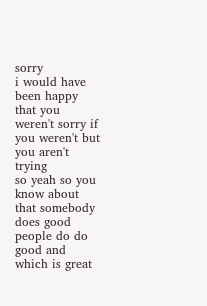sorry
i would have been happy that you weren't sorry if you weren't but you aren't trying
so yeah so you know about that somebody does good people do do good and which is great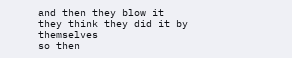and then they blow it
they think they did it by themselves
so then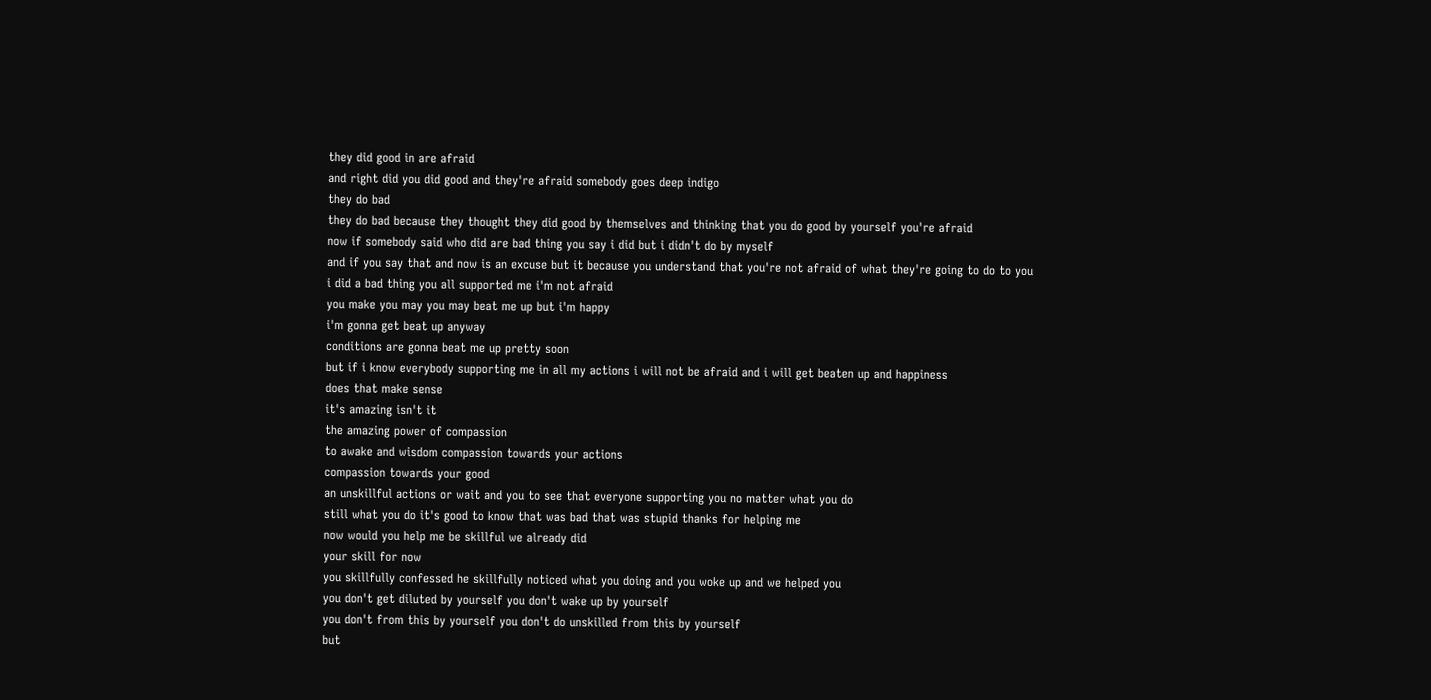they did good in are afraid
and right did you did good and they're afraid somebody goes deep indigo
they do bad
they do bad because they thought they did good by themselves and thinking that you do good by yourself you're afraid
now if somebody said who did are bad thing you say i did but i didn't do by myself
and if you say that and now is an excuse but it because you understand that you're not afraid of what they're going to do to you
i did a bad thing you all supported me i'm not afraid
you make you may you may beat me up but i'm happy
i'm gonna get beat up anyway
conditions are gonna beat me up pretty soon
but if i know everybody supporting me in all my actions i will not be afraid and i will get beaten up and happiness
does that make sense
it's amazing isn't it
the amazing power of compassion
to awake and wisdom compassion towards your actions
compassion towards your good
an unskillful actions or wait and you to see that everyone supporting you no matter what you do
still what you do it's good to know that was bad that was stupid thanks for helping me
now would you help me be skillful we already did
your skill for now
you skillfully confessed he skillfully noticed what you doing and you woke up and we helped you
you don't get diluted by yourself you don't wake up by yourself
you don't from this by yourself you don't do unskilled from this by yourself
but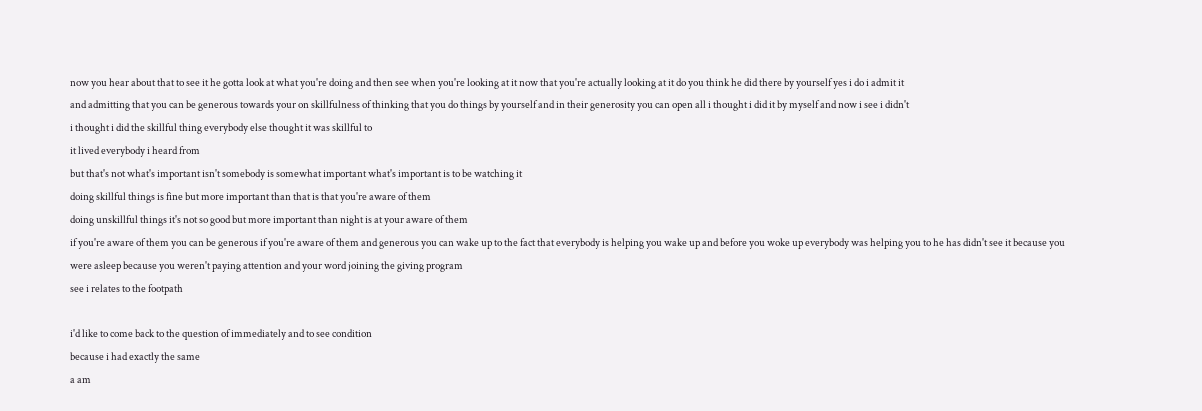now you hear about that to see it he gotta look at what you're doing and then see when you're looking at it now that you're actually looking at it do you think he did there by yourself yes i do i admit it
and admitting that you can be generous towards your on skillfulness of thinking that you do things by yourself and in their generosity you can open all i thought i did it by myself and now i see i didn't
i thought i did the skillful thing everybody else thought it was skillful to
it lived everybody i heard from
but that's not what's important isn't somebody is somewhat important what's important is to be watching it
doing skillful things is fine but more important than that is that you're aware of them
doing unskillful things it's not so good but more important than night is at your aware of them
if you're aware of them you can be generous if you're aware of them and generous you can wake up to the fact that everybody is helping you wake up and before you woke up everybody was helping you to he has didn't see it because you were asleep because you weren't paying attention and your word joining the giving program
see i relates to the footpath

i'd like to come back to the question of immediately and to see condition
because i had exactly the same
a am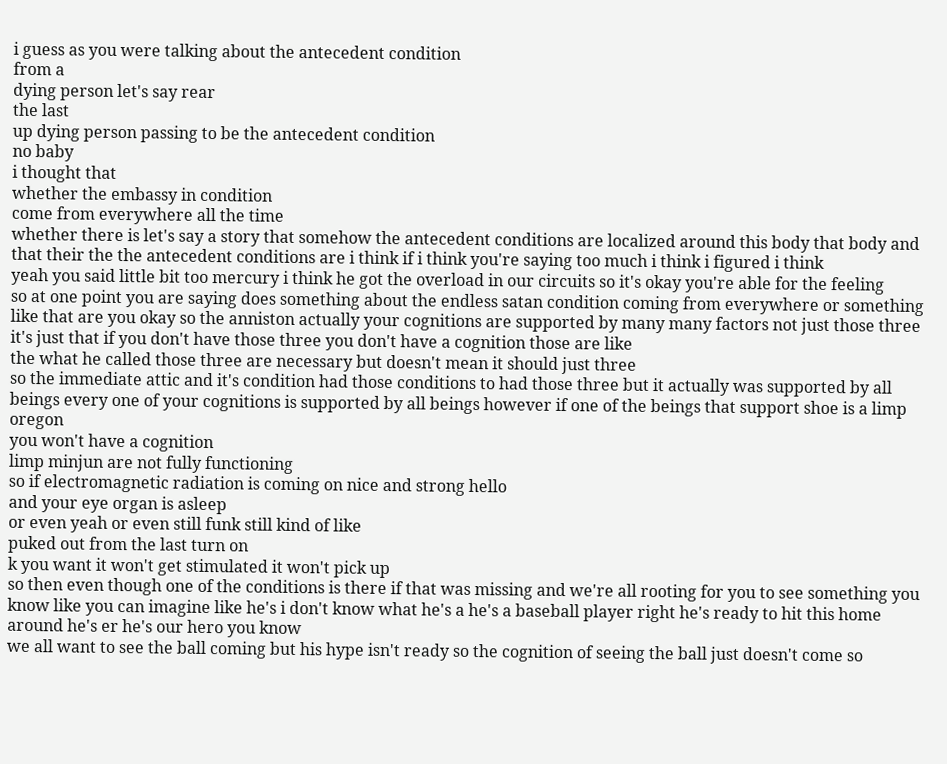i guess as you were talking about the antecedent condition
from a
dying person let's say rear
the last
up dying person passing to be the antecedent condition
no baby
i thought that
whether the embassy in condition
come from everywhere all the time
whether there is let's say a story that somehow the antecedent conditions are localized around this body that body and that their the the antecedent conditions are i think if i think you're saying too much i think i figured i think
yeah you said little bit too mercury i think he got the overload in our circuits so it's okay you're able for the feeling
so at one point you are saying does something about the endless satan condition coming from everywhere or something like that are you okay so the anniston actually your cognitions are supported by many many factors not just those three it's just that if you don't have those three you don't have a cognition those are like
the what he called those three are necessary but doesn't mean it should just three
so the immediate attic and it's condition had those conditions to had those three but it actually was supported by all beings every one of your cognitions is supported by all beings however if one of the beings that support shoe is a limp oregon
you won't have a cognition
limp minjun are not fully functioning
so if electromagnetic radiation is coming on nice and strong hello
and your eye organ is asleep
or even yeah or even still funk still kind of like
puked out from the last turn on
k you want it won't get stimulated it won't pick up
so then even though one of the conditions is there if that was missing and we're all rooting for you to see something you know like you can imagine like he's i don't know what he's a he's a baseball player right he's ready to hit this home around he's er he's our hero you know
we all want to see the ball coming but his hype isn't ready so the cognition of seeing the ball just doesn't come so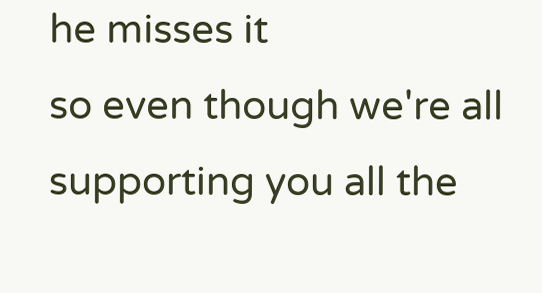he misses it
so even though we're all supporting you all the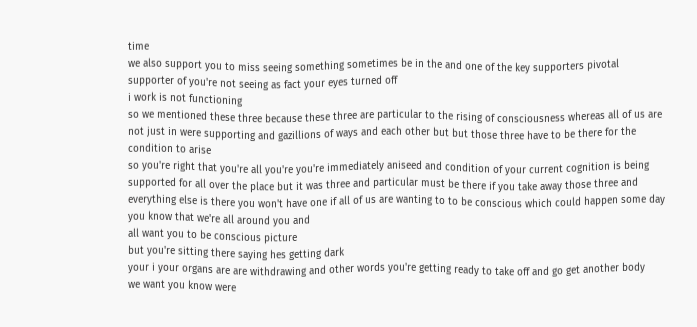time
we also support you to miss seeing something sometimes be in the and one of the key supporters pivotal supporter of you're not seeing as fact your eyes turned off
i work is not functioning
so we mentioned these three because these three are particular to the rising of consciousness whereas all of us are not just in were supporting and gazillions of ways and each other but but those three have to be there for the condition to arise
so you're right that you're all you're you're immediately aniseed and condition of your current cognition is being supported for all over the place but it was three and particular must be there if you take away those three and everything else is there you won't have one if all of us are wanting to to be conscious which could happen some day you know that we're all around you and
all want you to be conscious picture
but you're sitting there saying hes getting dark
your i your organs are are withdrawing and other words you're getting ready to take off and go get another body
we want you know were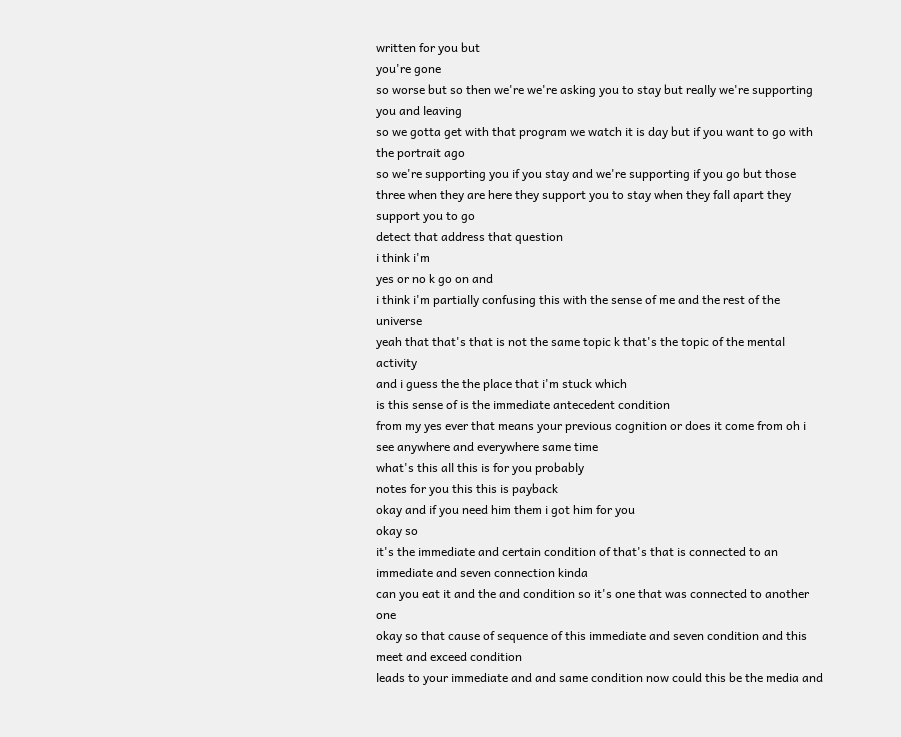written for you but
you're gone
so worse but so then we're we're asking you to stay but really we're supporting you and leaving
so we gotta get with that program we watch it is day but if you want to go with the portrait ago
so we're supporting you if you stay and we're supporting if you go but those three when they are here they support you to stay when they fall apart they support you to go
detect that address that question
i think i'm
yes or no k go on and
i think i'm partially confusing this with the sense of me and the rest of the universe
yeah that that's that is not the same topic k that's the topic of the mental activity
and i guess the the place that i'm stuck which
is this sense of is the immediate antecedent condition
from my yes ever that means your previous cognition or does it come from oh i see anywhere and everywhere same time
what's this all this is for you probably
notes for you this this is payback
okay and if you need him them i got him for you
okay so
it's the immediate and certain condition of that's that is connected to an immediate and seven connection kinda
can you eat it and the and condition so it's one that was connected to another one
okay so that cause of sequence of this immediate and seven condition and this meet and exceed condition
leads to your immediate and and same condition now could this be the media and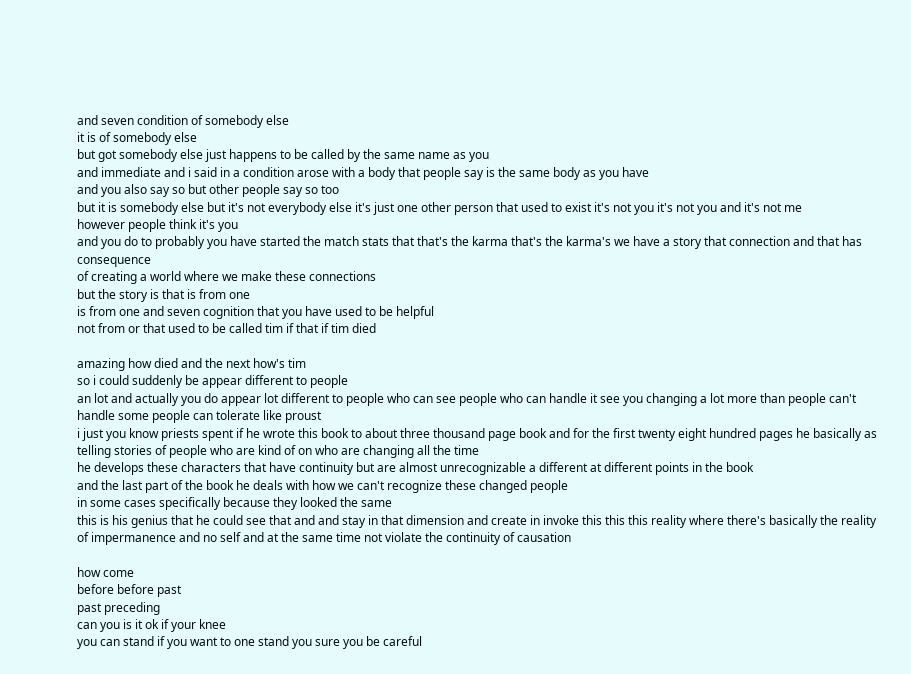and seven condition of somebody else
it is of somebody else
but got somebody else just happens to be called by the same name as you
and immediate and i said in a condition arose with a body that people say is the same body as you have
and you also say so but other people say so too
but it is somebody else but it's not everybody else it's just one other person that used to exist it's not you it's not you and it's not me
however people think it's you
and you do to probably you have started the match stats that that's the karma that's the karma's we have a story that connection and that has consequence
of creating a world where we make these connections
but the story is that is from one
is from one and seven cognition that you have used to be helpful
not from or that used to be called tim if that if tim died

amazing how died and the next how's tim
so i could suddenly be appear different to people
an lot and actually you do appear lot different to people who can see people who can handle it see you changing a lot more than people can't handle some people can tolerate like proust
i just you know priests spent if he wrote this book to about three thousand page book and for the first twenty eight hundred pages he basically as telling stories of people who are kind of on who are changing all the time
he develops these characters that have continuity but are almost unrecognizable a different at different points in the book
and the last part of the book he deals with how we can't recognize these changed people
in some cases specifically because they looked the same
this is his genius that he could see that and and stay in that dimension and create in invoke this this this reality where there's basically the reality of impermanence and no self and at the same time not violate the continuity of causation

how come
before before past
past preceding
can you is it ok if your knee
you can stand if you want to one stand you sure you be careful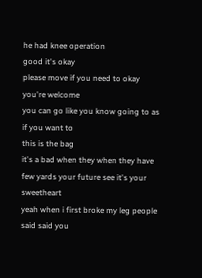he had knee operation
good it's okay
please move if you need to okay
you're welcome
you can go like you know going to as if you want to
this is the bag
it's a bad when they when they have few yards your future see it's your sweetheart
yeah when i first broke my leg people said said you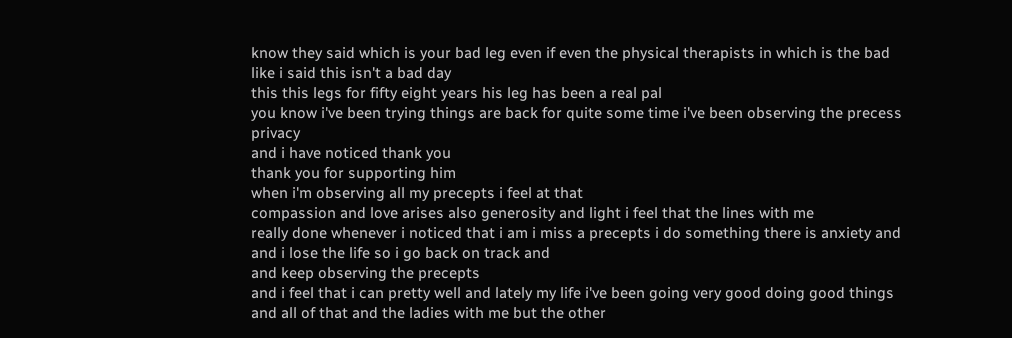know they said which is your bad leg even if even the physical therapists in which is the bad like i said this isn't a bad day
this this legs for fifty eight years his leg has been a real pal
you know i've been trying things are back for quite some time i've been observing the precess privacy
and i have noticed thank you
thank you for supporting him
when i'm observing all my precepts i feel at that
compassion and love arises also generosity and light i feel that the lines with me
really done whenever i noticed that i am i miss a precepts i do something there is anxiety and
and i lose the life so i go back on track and
and keep observing the precepts
and i feel that i can pretty well and lately my life i've been going very good doing good things and all of that and the ladies with me but the other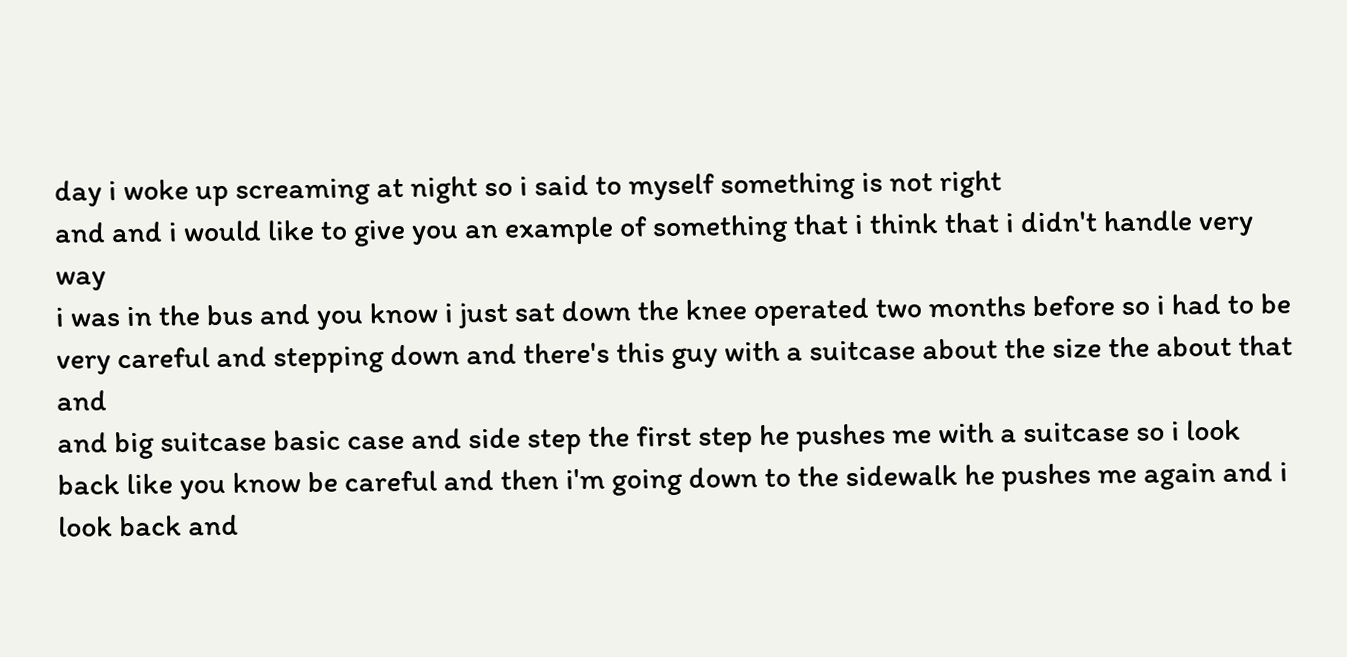day i woke up screaming at night so i said to myself something is not right
and and i would like to give you an example of something that i think that i didn't handle very way
i was in the bus and you know i just sat down the knee operated two months before so i had to be very careful and stepping down and there's this guy with a suitcase about the size the about that and
and big suitcase basic case and side step the first step he pushes me with a suitcase so i look back like you know be careful and then i'm going down to the sidewalk he pushes me again and i look back and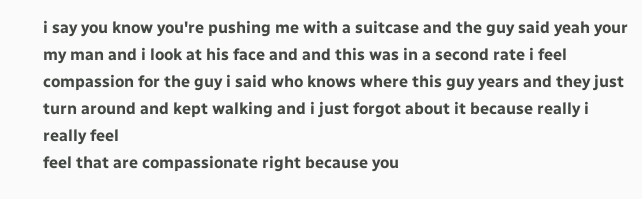i say you know you're pushing me with a suitcase and the guy said yeah your
my man and i look at his face and and this was in a second rate i feel compassion for the guy i said who knows where this guy years and they just turn around and kept walking and i just forgot about it because really i really feel
feel that are compassionate right because you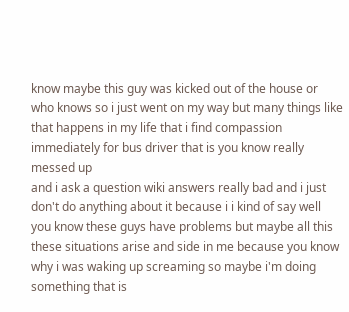know maybe this guy was kicked out of the house or who knows so i just went on my way but many things like that happens in my life that i find compassion immediately for bus driver that is you know really messed up
and i ask a question wiki answers really bad and i just don't do anything about it because i i kind of say well you know these guys have problems but maybe all this
these situations arise and side in me because you know why i was waking up screaming so maybe i'm doing something that is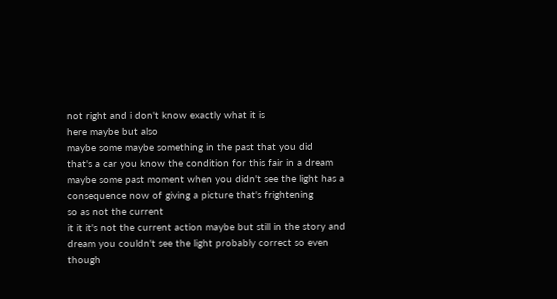not right and i don't know exactly what it is
here maybe but also
maybe some maybe something in the past that you did
that's a car you know the condition for this fair in a dream
maybe some past moment when you didn't see the light has a consequence now of giving a picture that's frightening
so as not the current
it it it's not the current action maybe but still in the story and dream you couldn't see the light probably correct so even though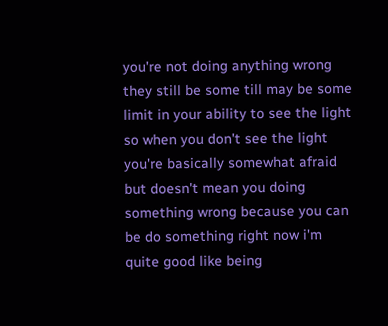you're not doing anything wrong they still be some till may be some limit in your ability to see the light
so when you don't see the light you're basically somewhat afraid
but doesn't mean you doing something wrong because you can be do something right now i'm quite good like being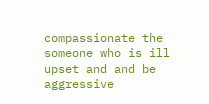compassionate the someone who is ill upset and and be aggressive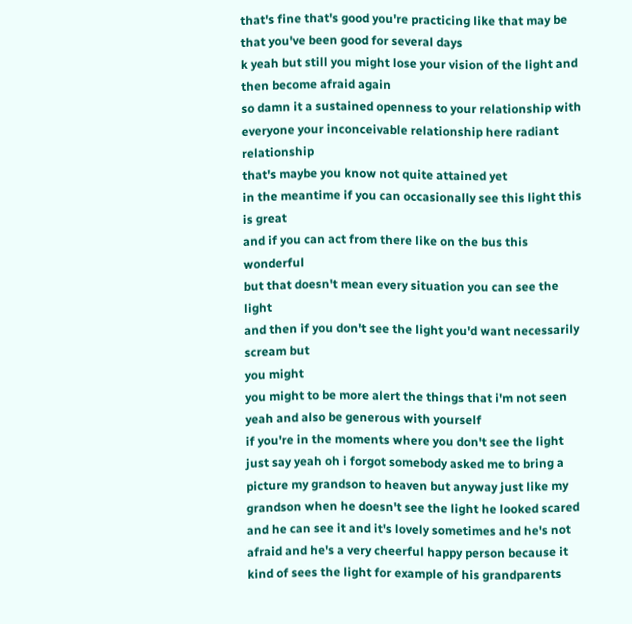that's fine that's good you're practicing like that may be that you've been good for several days
k yeah but still you might lose your vision of the light and then become afraid again
so damn it a sustained openness to your relationship with everyone your inconceivable relationship here radiant relationship
that's maybe you know not quite attained yet
in the meantime if you can occasionally see this light this is great
and if you can act from there like on the bus this wonderful
but that doesn't mean every situation you can see the light
and then if you don't see the light you'd want necessarily scream but
you might
you might to be more alert the things that i'm not seen yeah and also be generous with yourself
if you're in the moments where you don't see the light
just say yeah oh i forgot somebody asked me to bring a picture my grandson to heaven but anyway just like my grandson when he doesn't see the light he looked scared
and he can see it and it's lovely sometimes and he's not afraid and he's a very cheerful happy person because it kind of sees the light for example of his grandparents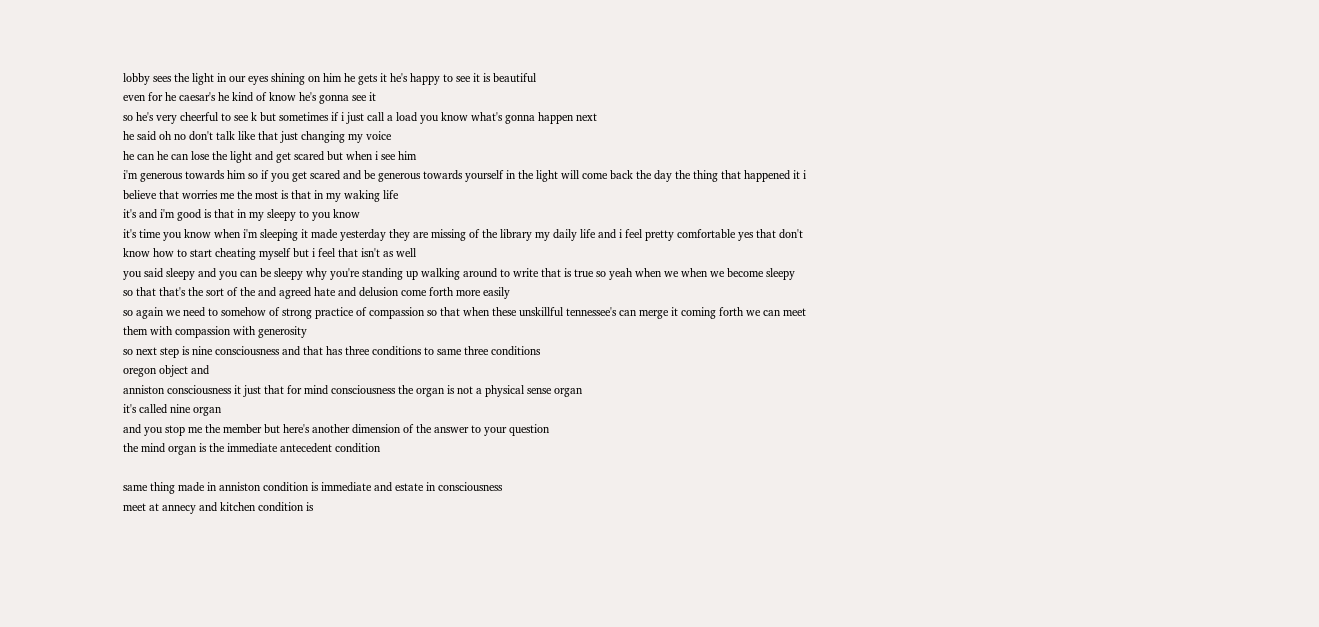lobby sees the light in our eyes shining on him he gets it he's happy to see it is beautiful
even for he caesar's he kind of know he's gonna see it
so he's very cheerful to see k but sometimes if i just call a load you know what's gonna happen next
he said oh no don't talk like that just changing my voice
he can he can lose the light and get scared but when i see him
i'm generous towards him so if you get scared and be generous towards yourself in the light will come back the day the thing that happened it i believe that worries me the most is that in my waking life
it's and i'm good is that in my sleepy to you know
it's time you know when i'm sleeping it made yesterday they are missing of the library my daily life and i feel pretty comfortable yes that don't know how to start cheating myself but i feel that isn't as well
you said sleepy and you can be sleepy why you're standing up walking around to write that is true so yeah when we when we become sleepy
so that that's the sort of the and agreed hate and delusion come forth more easily
so again we need to somehow of strong practice of compassion so that when these unskillful tennessee's can merge it coming forth we can meet them with compassion with generosity
so next step is nine consciousness and that has three conditions to same three conditions
oregon object and
anniston consciousness it just that for mind consciousness the organ is not a physical sense organ
it's called nine organ
and you stop me the member but here's another dimension of the answer to your question
the mind organ is the immediate antecedent condition

same thing made in anniston condition is immediate and estate in consciousness
meet at annecy and kitchen condition is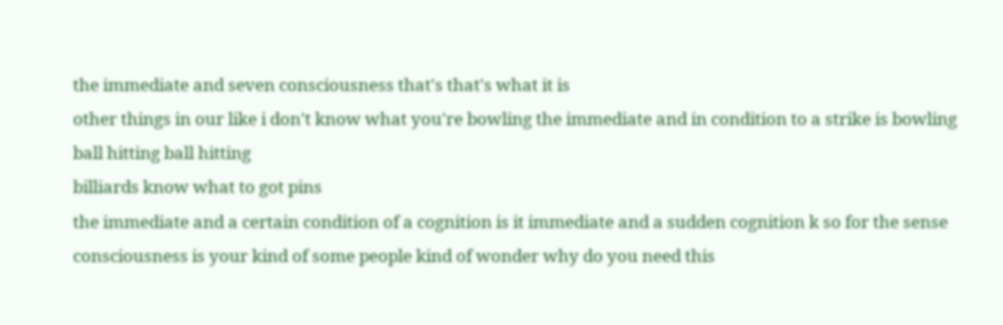the immediate and seven consciousness that's that's what it is
other things in our like i don't know what you're bowling the immediate and in condition to a strike is bowling ball hitting ball hitting
billiards know what to got pins
the immediate and a certain condition of a cognition is it immediate and a sudden cognition k so for the sense consciousness is your kind of some people kind of wonder why do you need this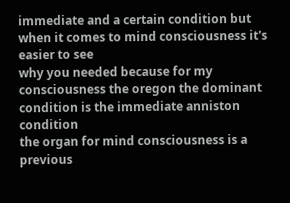immediate and a certain condition but when it comes to mind consciousness it's easier to see
why you needed because for my consciousness the oregon the dominant condition is the immediate anniston condition
the organ for mind consciousness is a previous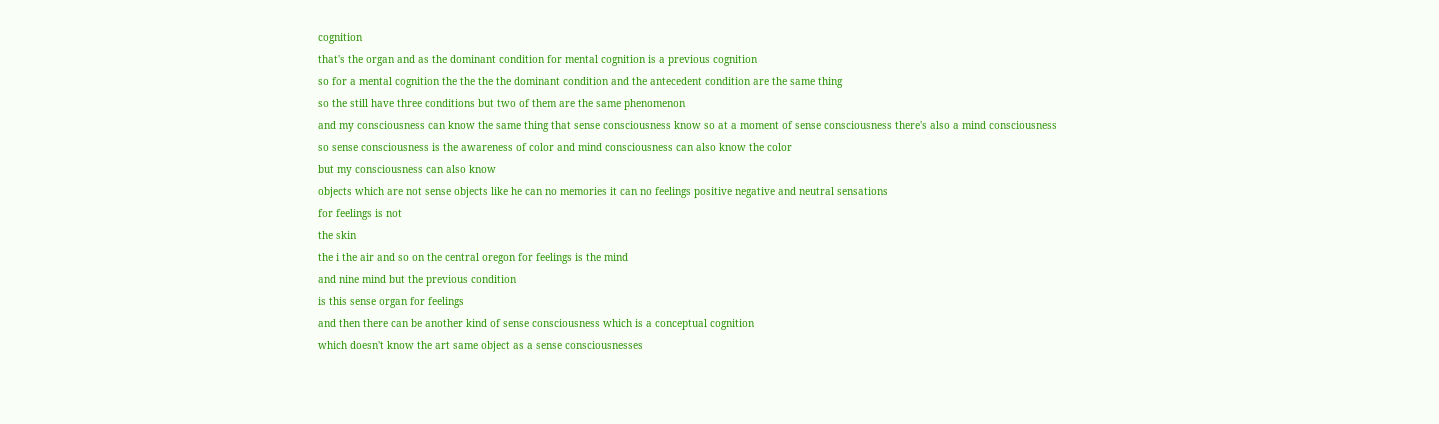cognition
that's the organ and as the dominant condition for mental cognition is a previous cognition
so for a mental cognition the the the the dominant condition and the antecedent condition are the same thing
so the still have three conditions but two of them are the same phenomenon
and my consciousness can know the same thing that sense consciousness know so at a moment of sense consciousness there's also a mind consciousness
so sense consciousness is the awareness of color and mind consciousness can also know the color
but my consciousness can also know
objects which are not sense objects like he can no memories it can no feelings positive negative and neutral sensations
for feelings is not
the skin
the i the air and so on the central oregon for feelings is the mind
and nine mind but the previous condition
is this sense organ for feelings
and then there can be another kind of sense consciousness which is a conceptual cognition
which doesn't know the art same object as a sense consciousnesses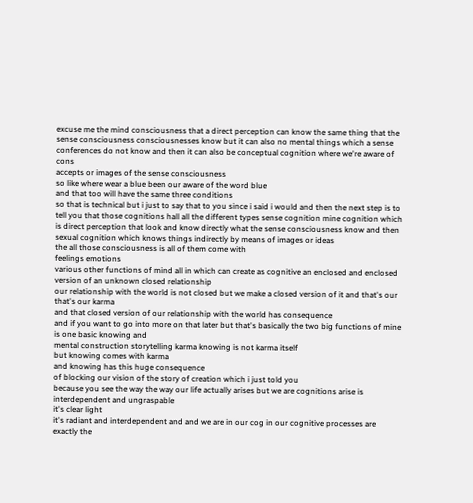excuse me the mind consciousness that a direct perception can know the same thing that the sense consciousness consciousnesses know but it can also no mental things which a sense conferences do not know and then it can also be conceptual cognition where we're aware of cons
accepts or images of the sense consciousness
so like where wear a blue been our aware of the word blue
and that too will have the same three conditions
so that is technical but i just to say that to you since i said i would and then the next step is to tell you that those cognitions hall all the different types sense cognition mine cognition which is direct perception that look and know directly what the sense consciousness know and then
sexual cognition which knows things indirectly by means of images or ideas
the all those consciousness is all of them come with
feelings emotions
various other functions of mind all in which can create as cognitive an enclosed and enclosed version of an unknown closed relationship
our relationship with the world is not closed but we make a closed version of it and that's our that's our karma
and that closed version of our relationship with the world has consequence
and if you want to go into more on that later but that's basically the two big functions of mine is one basic knowing and
mental construction storytelling karma knowing is not karma itself
but knowing comes with karma
and knowing has this huge consequence
of blocking our vision of the story of creation which i just told you
because you see the way the way our life actually arises but we are cognitions arise is interdependent and ungraspable
it's clear light
it's radiant and interdependent and and we are in our cog in our cognitive processes are exactly the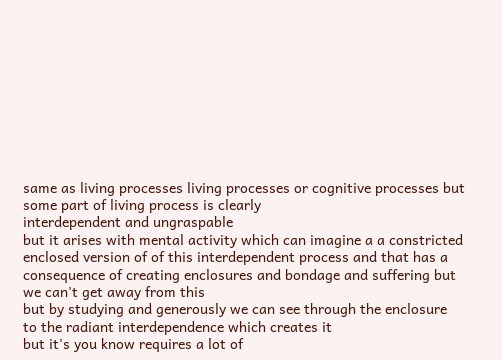same as living processes living processes or cognitive processes but some part of living process is clearly
interdependent and ungraspable
but it arises with mental activity which can imagine a a constricted
enclosed version of of this interdependent process and that has a consequence of creating enclosures and bondage and suffering but
we can't get away from this
but by studying and generously we can see through the enclosure
to the radiant interdependence which creates it
but it's you know requires a lot of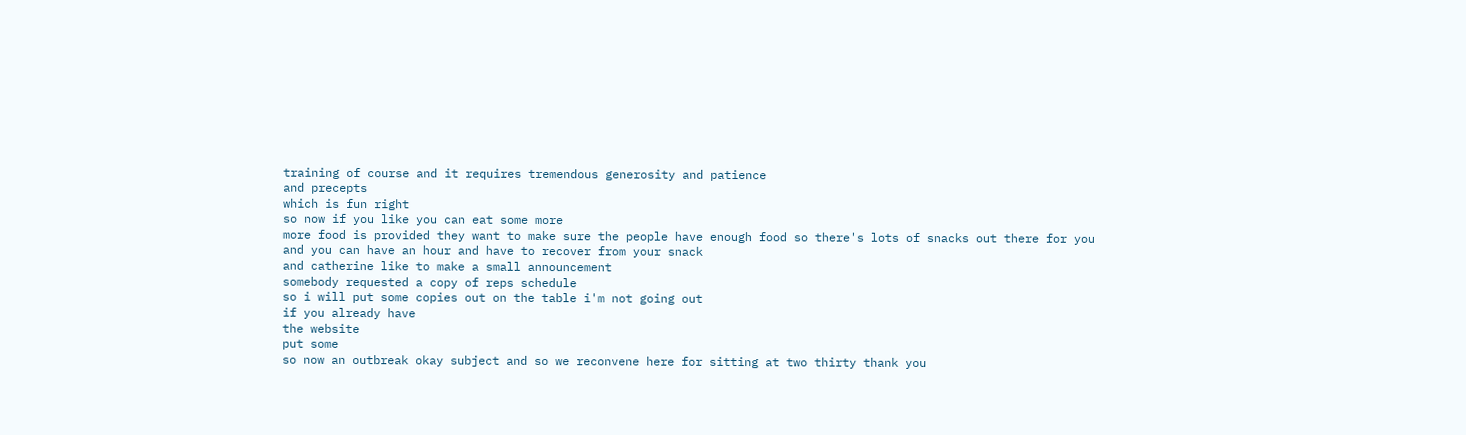training of course and it requires tremendous generosity and patience
and precepts
which is fun right
so now if you like you can eat some more
more food is provided they want to make sure the people have enough food so there's lots of snacks out there for you and you can have an hour and have to recover from your snack
and catherine like to make a small announcement
somebody requested a copy of reps schedule
so i will put some copies out on the table i'm not going out
if you already have
the website
put some
so now an outbreak okay subject and so we reconvene here for sitting at two thirty thank you